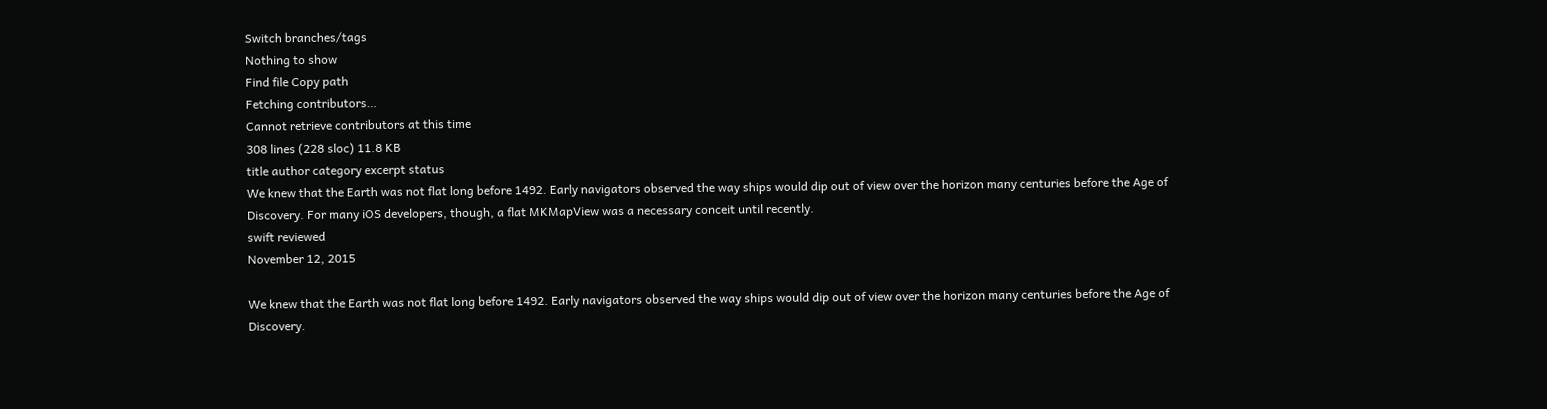Switch branches/tags
Nothing to show
Find file Copy path
Fetching contributors…
Cannot retrieve contributors at this time
308 lines (228 sloc) 11.8 KB
title author category excerpt status
We knew that the Earth was not flat long before 1492. Early navigators observed the way ships would dip out of view over the horizon many centuries before the Age of Discovery. For many iOS developers, though, a flat MKMapView was a necessary conceit until recently.
swift reviewed
November 12, 2015

We knew that the Earth was not flat long before 1492. Early navigators observed the way ships would dip out of view over the horizon many centuries before the Age of Discovery.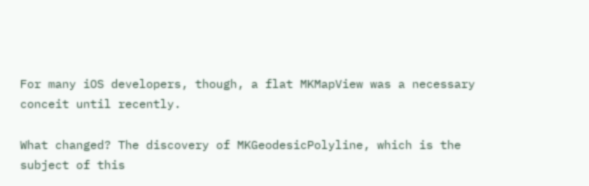For many iOS developers, though, a flat MKMapView was a necessary conceit until recently.

What changed? The discovery of MKGeodesicPolyline, which is the subject of this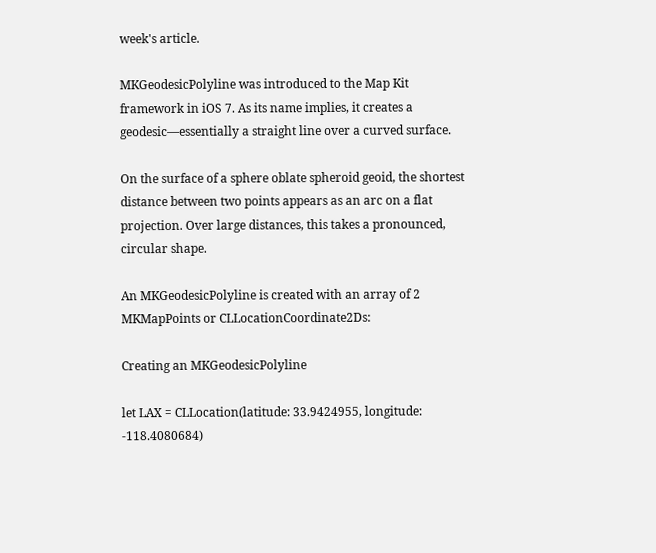week's article.

MKGeodesicPolyline was introduced to the Map Kit framework in iOS 7. As its name implies, it creates a geodesic—essentially a straight line over a curved surface.

On the surface of a sphere oblate spheroid geoid, the shortest distance between two points appears as an arc on a flat projection. Over large distances, this takes a pronounced, circular shape.

An MKGeodesicPolyline is created with an array of 2 MKMapPoints or CLLocationCoordinate2Ds:

Creating an MKGeodesicPolyline

let LAX = CLLocation(latitude: 33.9424955, longitude: -118.4080684)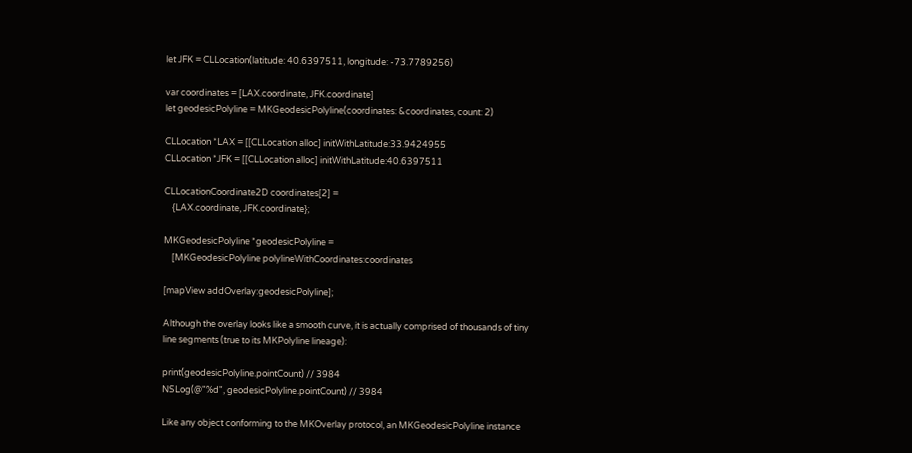let JFK = CLLocation(latitude: 40.6397511, longitude: -73.7789256)

var coordinates = [LAX.coordinate, JFK.coordinate]
let geodesicPolyline = MKGeodesicPolyline(coordinates: &coordinates, count: 2)

CLLocation *LAX = [[CLLocation alloc] initWithLatitude:33.9424955
CLLocation *JFK = [[CLLocation alloc] initWithLatitude:40.6397511

CLLocationCoordinate2D coordinates[2] =
    {LAX.coordinate, JFK.coordinate};

MKGeodesicPolyline *geodesicPolyline =
    [MKGeodesicPolyline polylineWithCoordinates:coordinates

[mapView addOverlay:geodesicPolyline];

Although the overlay looks like a smooth curve, it is actually comprised of thousands of tiny line segments (true to its MKPolyline lineage):

print(geodesicPolyline.pointCount) // 3984
NSLog(@"%d", geodesicPolyline.pointCount) // 3984

Like any object conforming to the MKOverlay protocol, an MKGeodesicPolyline instance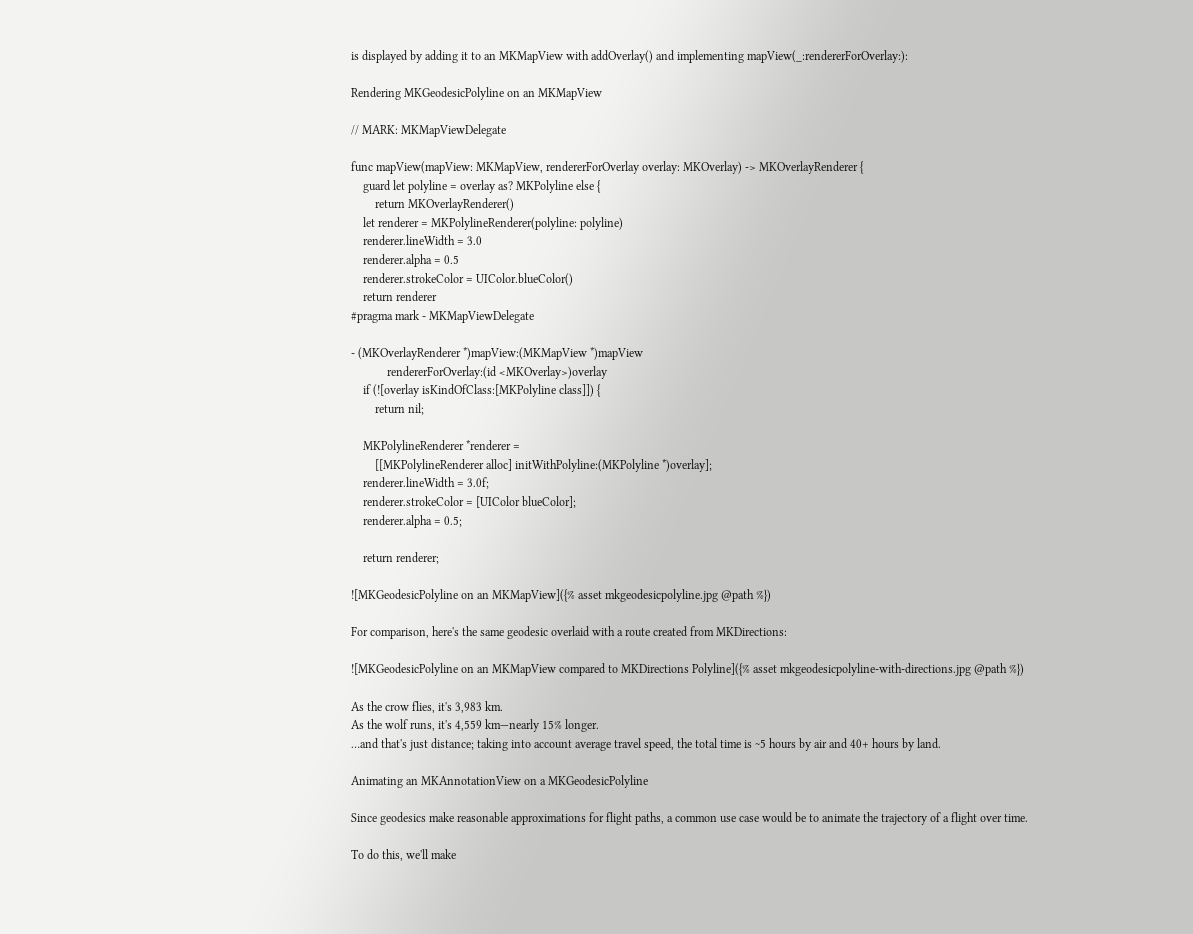is displayed by adding it to an MKMapView with addOverlay() and implementing mapView(_:rendererForOverlay:):

Rendering MKGeodesicPolyline on an MKMapView

// MARK: MKMapViewDelegate

func mapView(mapView: MKMapView, rendererForOverlay overlay: MKOverlay) -> MKOverlayRenderer {
    guard let polyline = overlay as? MKPolyline else {
        return MKOverlayRenderer()
    let renderer = MKPolylineRenderer(polyline: polyline)
    renderer.lineWidth = 3.0
    renderer.alpha = 0.5
    renderer.strokeColor = UIColor.blueColor()
    return renderer
#pragma mark - MKMapViewDelegate

- (MKOverlayRenderer *)mapView:(MKMapView *)mapView
            rendererForOverlay:(id <MKOverlay>)overlay
    if (![overlay isKindOfClass:[MKPolyline class]]) {
        return nil;

    MKPolylineRenderer *renderer =
        [[MKPolylineRenderer alloc] initWithPolyline:(MKPolyline *)overlay];
    renderer.lineWidth = 3.0f;
    renderer.strokeColor = [UIColor blueColor];
    renderer.alpha = 0.5;

    return renderer;

![MKGeodesicPolyline on an MKMapView]({% asset mkgeodesicpolyline.jpg @path %})

For comparison, here's the same geodesic overlaid with a route created from MKDirections:

![MKGeodesicPolyline on an MKMapView compared to MKDirections Polyline]({% asset mkgeodesicpolyline-with-directions.jpg @path %})

As the crow flies, it's 3,983 km.
As the wolf runs, it's 4,559 km—nearly 15% longer.
…and that's just distance; taking into account average travel speed, the total time is ~5 hours by air and 40+ hours by land.

Animating an MKAnnotationView on a MKGeodesicPolyline

Since geodesics make reasonable approximations for flight paths, a common use case would be to animate the trajectory of a flight over time.

To do this, we'll make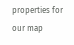properties for our map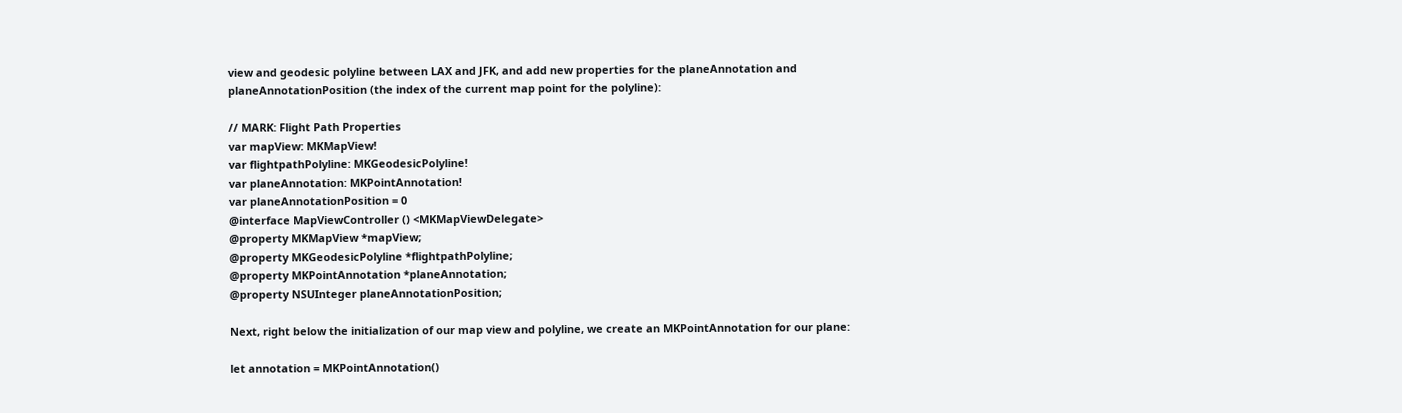view and geodesic polyline between LAX and JFK, and add new properties for the planeAnnotation and planeAnnotationPosition (the index of the current map point for the polyline):

// MARK: Flight Path Properties
var mapView: MKMapView!
var flightpathPolyline: MKGeodesicPolyline!
var planeAnnotation: MKPointAnnotation!
var planeAnnotationPosition = 0
@interface MapViewController () <MKMapViewDelegate>
@property MKMapView *mapView;
@property MKGeodesicPolyline *flightpathPolyline;
@property MKPointAnnotation *planeAnnotation;
@property NSUInteger planeAnnotationPosition;

Next, right below the initialization of our map view and polyline, we create an MKPointAnnotation for our plane:

let annotation = MKPointAnnotation()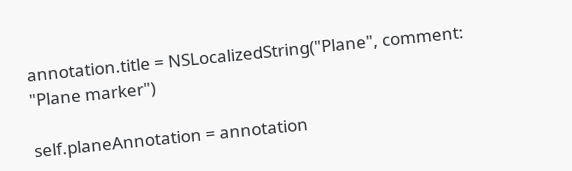annotation.title = NSLocalizedString("Plane", comment: "Plane marker")

self.planeAnnotation = annotation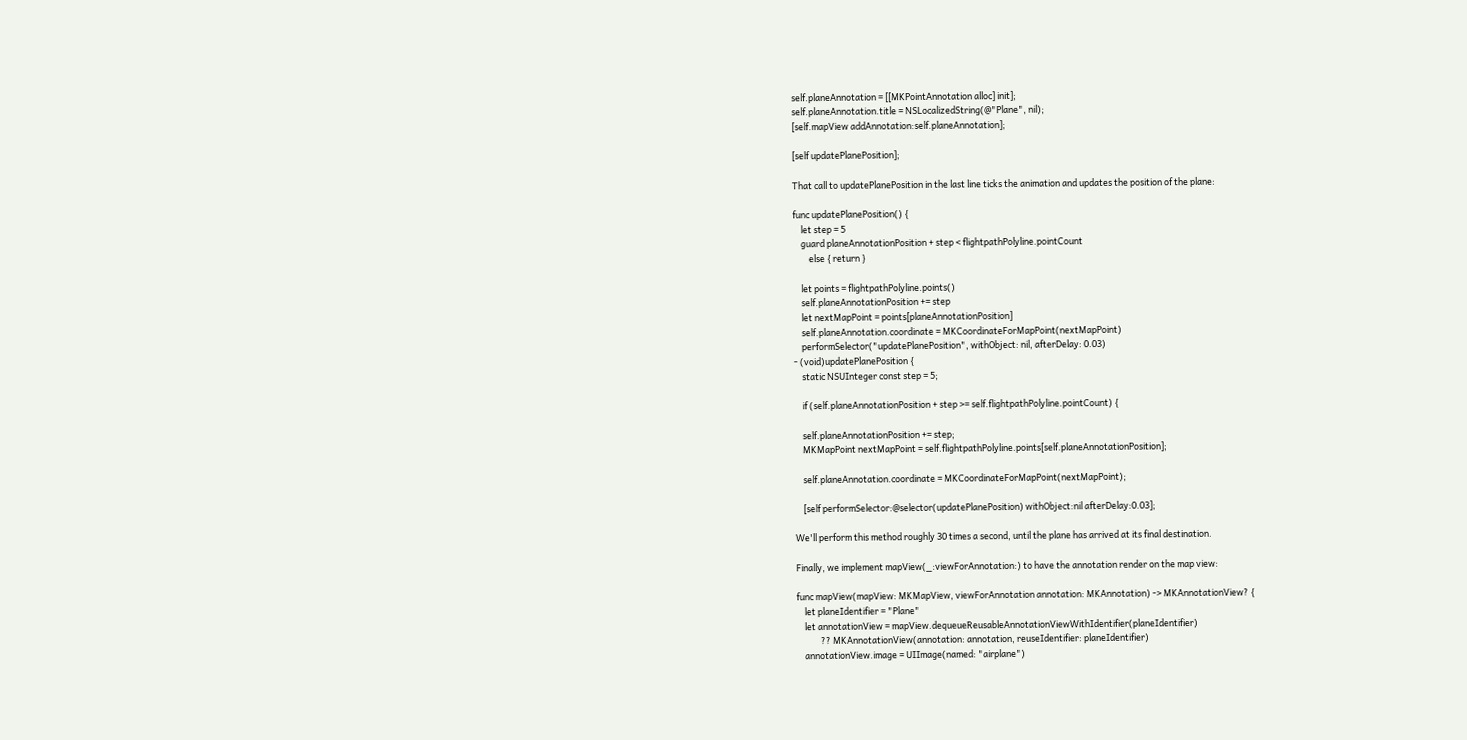self.planeAnnotation = [[MKPointAnnotation alloc] init];
self.planeAnnotation.title = NSLocalizedString(@"Plane", nil);
[self.mapView addAnnotation:self.planeAnnotation];

[self updatePlanePosition];

That call to updatePlanePosition in the last line ticks the animation and updates the position of the plane:

func updatePlanePosition() {
    let step = 5
    guard planeAnnotationPosition + step < flightpathPolyline.pointCount
        else { return }

    let points = flightpathPolyline.points()
    self.planeAnnotationPosition += step
    let nextMapPoint = points[planeAnnotationPosition]
    self.planeAnnotation.coordinate = MKCoordinateForMapPoint(nextMapPoint)
    performSelector("updatePlanePosition", withObject: nil, afterDelay: 0.03)
- (void)updatePlanePosition {
    static NSUInteger const step = 5;

    if (self.planeAnnotationPosition + step >= self.flightpathPolyline.pointCount) {

    self.planeAnnotationPosition += step;
    MKMapPoint nextMapPoint = self.flightpathPolyline.points[self.planeAnnotationPosition];

    self.planeAnnotation.coordinate = MKCoordinateForMapPoint(nextMapPoint);

    [self performSelector:@selector(updatePlanePosition) withObject:nil afterDelay:0.03];

We'll perform this method roughly 30 times a second, until the plane has arrived at its final destination.

Finally, we implement mapView(_:viewForAnnotation:) to have the annotation render on the map view:

func mapView(mapView: MKMapView, viewForAnnotation annotation: MKAnnotation) -> MKAnnotationView? {
    let planeIdentifier = "Plane"
    let annotationView = mapView.dequeueReusableAnnotationViewWithIdentifier(planeIdentifier)
            ?? MKAnnotationView(annotation: annotation, reuseIdentifier: planeIdentifier)
    annotationView.image = UIImage(named: "airplane")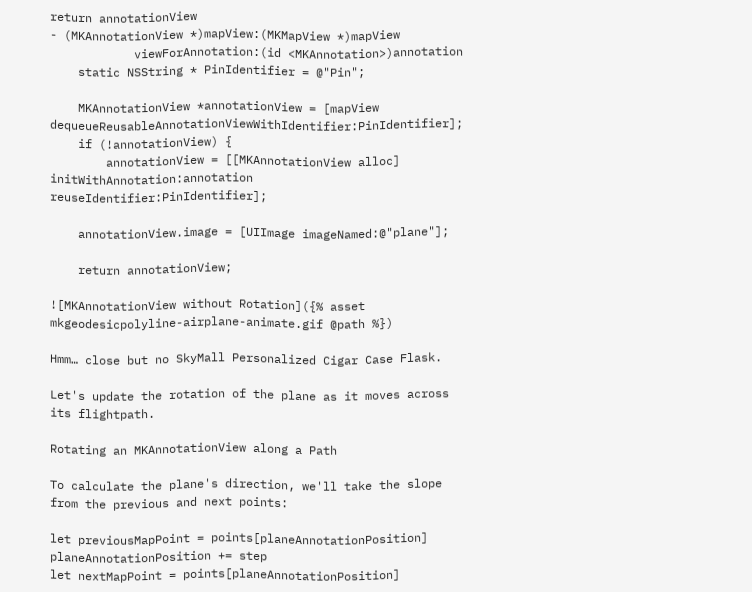return annotationView
- (MKAnnotationView *)mapView:(MKMapView *)mapView
            viewForAnnotation:(id <MKAnnotation>)annotation
    static NSString * PinIdentifier = @"Pin";

    MKAnnotationView *annotationView = [mapView dequeueReusableAnnotationViewWithIdentifier:PinIdentifier];
    if (!annotationView) {
        annotationView = [[MKAnnotationView alloc] initWithAnnotation:annotation reuseIdentifier:PinIdentifier];

    annotationView.image = [UIImage imageNamed:@"plane"];

    return annotationView;

![MKAnnotationView without Rotation]({% asset mkgeodesicpolyline-airplane-animate.gif @path %})

Hmm… close but no SkyMall Personalized Cigar Case Flask.

Let's update the rotation of the plane as it moves across its flightpath.

Rotating an MKAnnotationView along a Path

To calculate the plane's direction, we'll take the slope from the previous and next points:

let previousMapPoint = points[planeAnnotationPosition]
planeAnnotationPosition += step
let nextMapPoint = points[planeAnnotationPosition]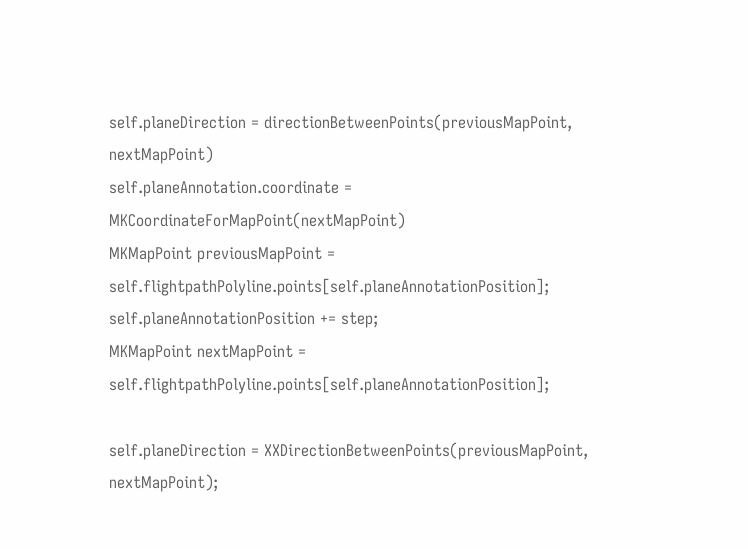self.planeDirection = directionBetweenPoints(previousMapPoint, nextMapPoint)
self.planeAnnotation.coordinate = MKCoordinateForMapPoint(nextMapPoint)
MKMapPoint previousMapPoint = self.flightpathPolyline.points[self.planeAnnotationPosition];
self.planeAnnotationPosition += step;
MKMapPoint nextMapPoint = self.flightpathPolyline.points[self.planeAnnotationPosition];

self.planeDirection = XXDirectionBetweenPoints(previousMapPoint, nextMapPoint);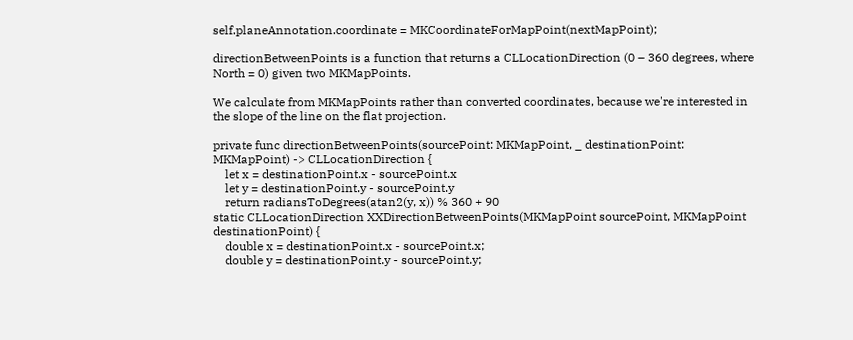self.planeAnnotation.coordinate = MKCoordinateForMapPoint(nextMapPoint);

directionBetweenPoints is a function that returns a CLLocationDirection (0 – 360 degrees, where North = 0) given two MKMapPoints.

We calculate from MKMapPoints rather than converted coordinates, because we're interested in the slope of the line on the flat projection.

private func directionBetweenPoints(sourcePoint: MKMapPoint, _ destinationPoint: MKMapPoint) -> CLLocationDirection {
    let x = destinationPoint.x - sourcePoint.x
    let y = destinationPoint.y - sourcePoint.y
    return radiansToDegrees(atan2(y, x)) % 360 + 90
static CLLocationDirection XXDirectionBetweenPoints(MKMapPoint sourcePoint, MKMapPoint destinationPoint) {
    double x = destinationPoint.x - sourcePoint.x;
    double y = destinationPoint.y - sourcePoint.y;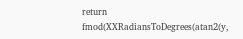return fmod(XXRadiansToDegrees(atan2(y,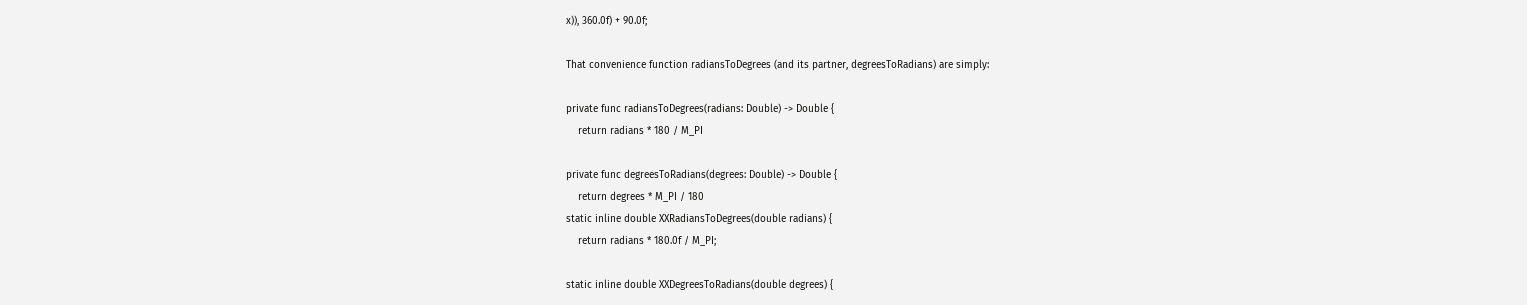x)), 360.0f) + 90.0f;

That convenience function radiansToDegrees (and its partner, degreesToRadians) are simply:

private func radiansToDegrees(radians: Double) -> Double {
    return radians * 180 / M_PI

private func degreesToRadians(degrees: Double) -> Double {
    return degrees * M_PI / 180
static inline double XXRadiansToDegrees(double radians) {
    return radians * 180.0f / M_PI;

static inline double XXDegreesToRadians(double degrees) {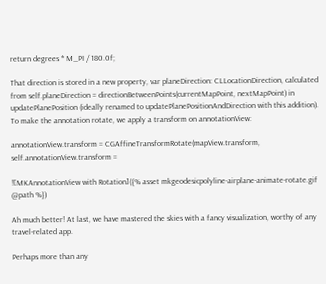return degrees * M_PI / 180.0f;

That direction is stored in a new property, var planeDirection: CLLocationDirection, calculated from self.planeDirection = directionBetweenPoints(currentMapPoint, nextMapPoint) in updatePlanePosition (ideally renamed to updatePlanePositionAndDirection with this addition). To make the annotation rotate, we apply a transform on annotationView:

annotationView.transform = CGAffineTransformRotate(mapView.transform,
self.annotationView.transform =

![MKAnnotationView with Rotation]({% asset mkgeodesicpolyline-airplane-animate-rotate.gif @path %})

Ah much better! At last, we have mastered the skies with a fancy visualization, worthy of any travel-related app.

Perhaps more than any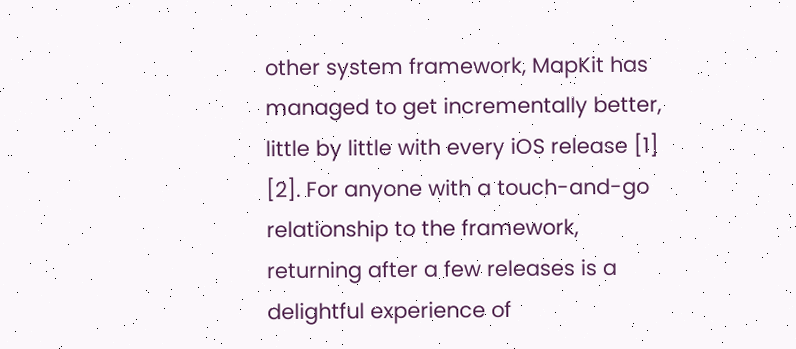other system framework, MapKit has managed to get incrementally better, little by little with every iOS release [1] [2]. For anyone with a touch-and-go relationship to the framework, returning after a few releases is a delightful experience of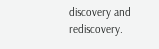discovery and rediscovery.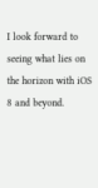I look forward to seeing what lies on the horizon with iOS 8 and beyond.